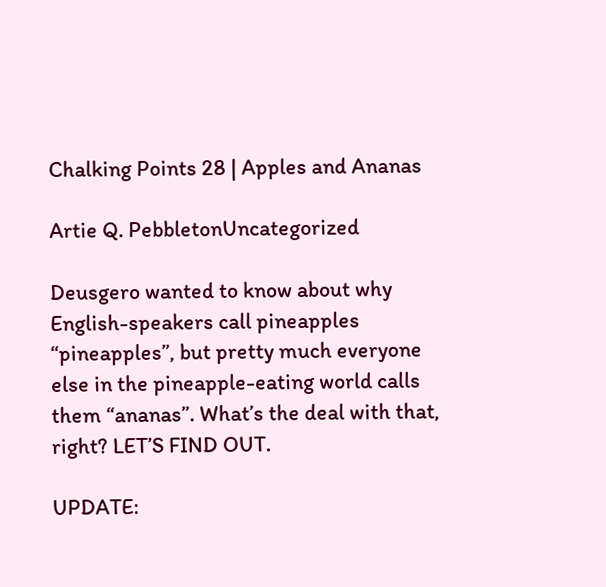Chalking Points 28 | Apples and Ananas

Artie Q. PebbletonUncategorized

Deusgero wanted to know about why English-speakers call pineapples “pineapples”, but pretty much everyone else in the pineapple-eating world calls them “ananas”. What’s the deal with that, right? LET’S FIND OUT.

UPDATE: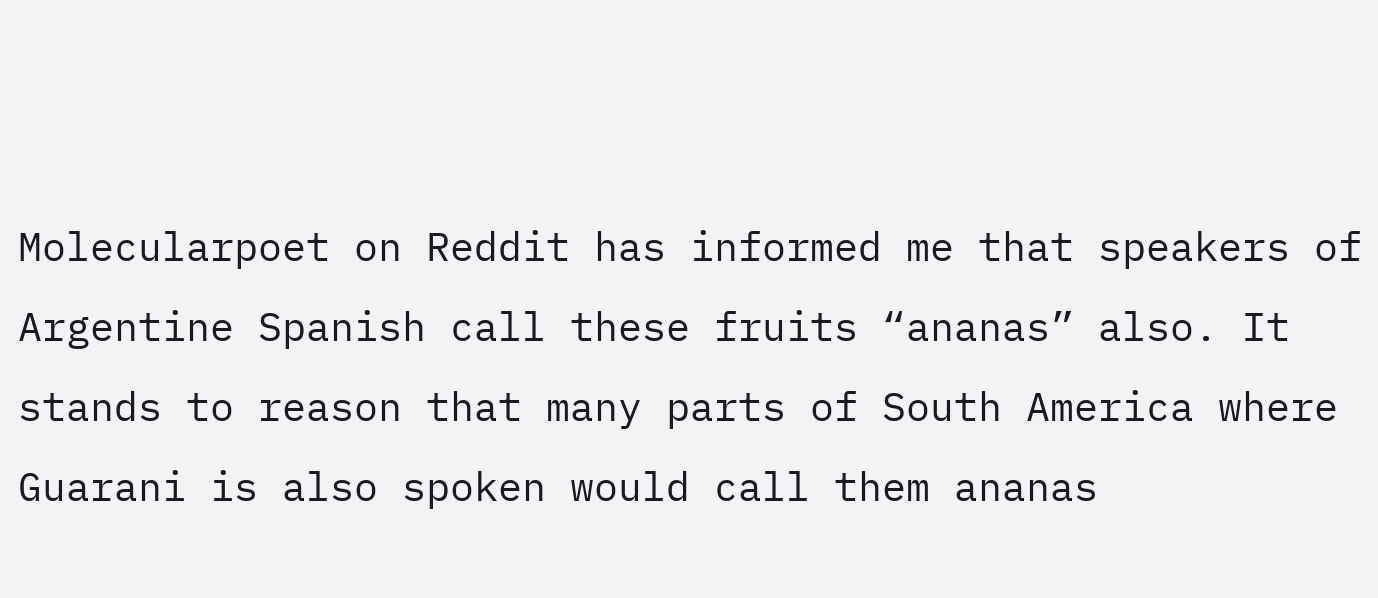Molecularpoet on Reddit has informed me that speakers of Argentine Spanish call these fruits “ananas” also. It stands to reason that many parts of South America where Guarani is also spoken would call them ananas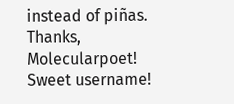instead of piñas. Thanks, Molecularpoet! Sweet username!